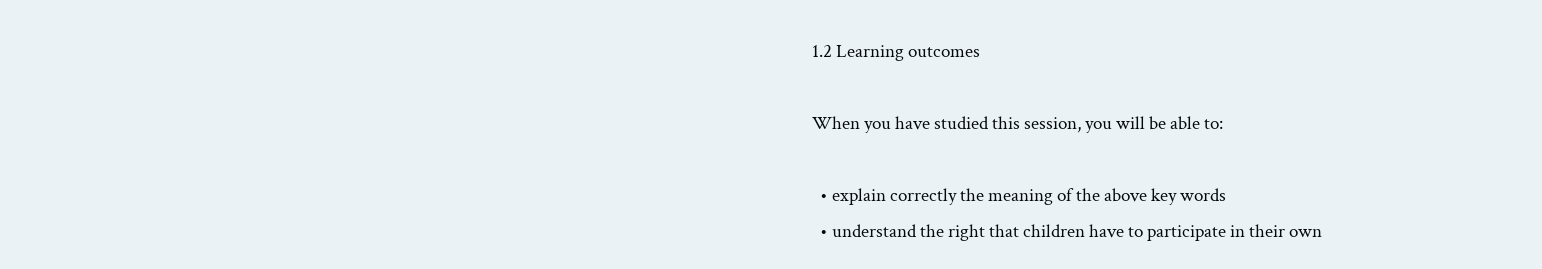1.2 Learning outcomes

When you have studied this session, you will be able to:

  • explain correctly the meaning of the above key words
  • understand the right that children have to participate in their own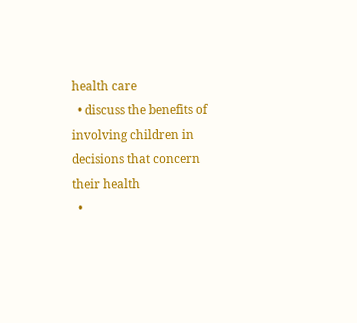health care
  • discuss the benefits of involving children in decisions that concern their health
  •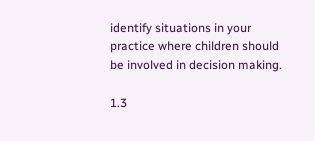identify situations in your practice where children should be involved in decision making.

1.3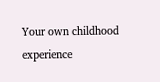Your own childhood experience